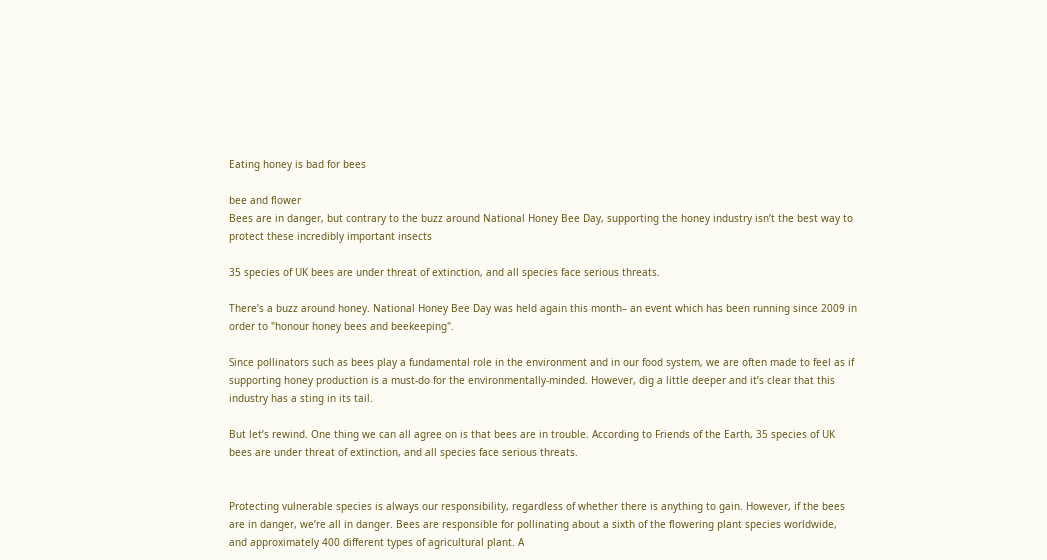Eating honey is bad for bees

bee and flower
Bees are in danger, but contrary to the buzz around National Honey Bee Day, supporting the honey industry isn’t the best way to protect these incredibly important insects

35 species of UK bees are under threat of extinction, and all species face serious threats.

There’s a buzz around honey. National Honey Bee Day was held again this month– an event which has been running since 2009 in order to "honour honey bees and beekeeping".

Since pollinators such as bees play a fundamental role in the environment and in our food system, we are often made to feel as if supporting honey production is a must-do for the environmentally-minded. However, dig a little deeper and it’s clear that this industry has a sting in its tail.

But let’s rewind. One thing we can all agree on is that bees are in trouble. According to Friends of the Earth, 35 species of UK bees are under threat of extinction, and all species face serious threats.


Protecting vulnerable species is always our responsibility, regardless of whether there is anything to gain. However, if the bees are in danger, we’re all in danger. Bees are responsible for pollinating about a sixth of the flowering plant species worldwide, and approximately 400 different types of agricultural plant. A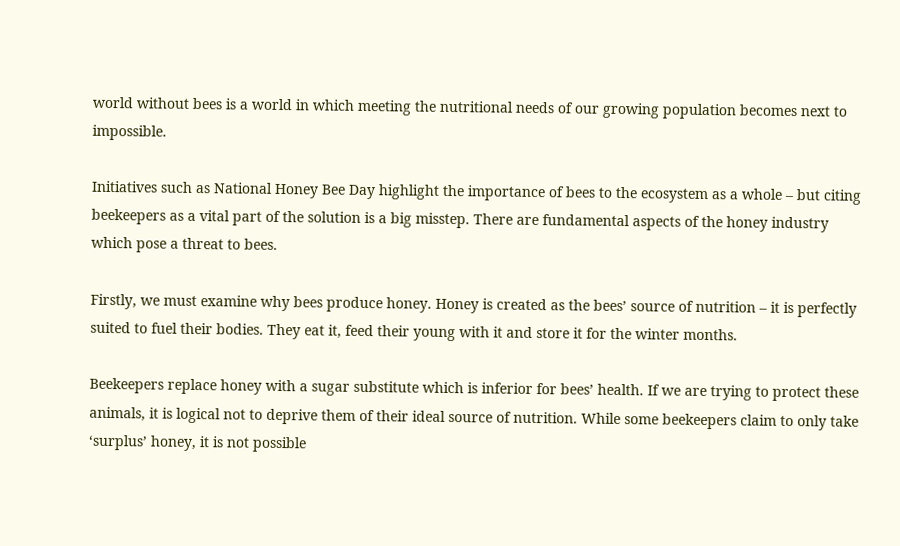world without bees is a world in which meeting the nutritional needs of our growing population becomes next to impossible.

Initiatives such as National Honey Bee Day highlight the importance of bees to the ecosystem as a whole – but citing beekeepers as a vital part of the solution is a big misstep. There are fundamental aspects of the honey industry which pose a threat to bees.

Firstly, we must examine why bees produce honey. Honey is created as the bees’ source of nutrition – it is perfectly suited to fuel their bodies. They eat it, feed their young with it and store it for the winter months.

Beekeepers replace honey with a sugar substitute which is inferior for bees’ health. If we are trying to protect these animals, it is logical not to deprive them of their ideal source of nutrition. While some beekeepers claim to only take ‘surplus’ honey, it is not possible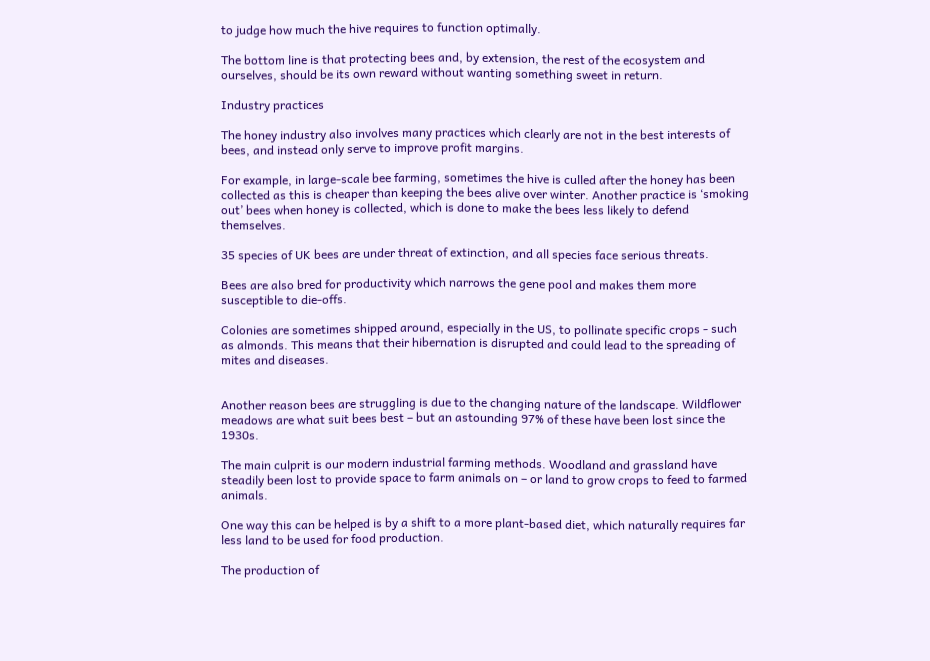to judge how much the hive requires to function optimally.

The bottom line is that protecting bees and, by extension, the rest of the ecosystem and ourselves, should be its own reward without wanting something sweet in return.

Industry practices

The honey industry also involves many practices which clearly are not in the best interests of bees, and instead only serve to improve profit margins.

For example, in large-scale bee farming, sometimes the hive is culled after the honey has been collected as this is cheaper than keeping the bees alive over winter. Another practice is ‘smoking out’ bees when honey is collected, which is done to make the bees less likely to defend themselves.

35 species of UK bees are under threat of extinction, and all species face serious threats.

Bees are also bred for productivity which narrows the gene pool and makes them more susceptible to die-offs.

Colonies are sometimes shipped around, especially in the US, to pollinate specific crops - such as almonds. This means that their hibernation is disrupted and could lead to the spreading of mites and diseases.


Another reason bees are struggling is due to the changing nature of the landscape. Wildflower meadows are what suit bees best – but an astounding 97% of these have been lost since the 1930s.

The main culprit is our modern industrial farming methods. Woodland and grassland have steadily been lost to provide space to farm animals on – or land to grow crops to feed to farmed animals.

One way this can be helped is by a shift to a more plant-based diet, which naturally requires far less land to be used for food production.

The production of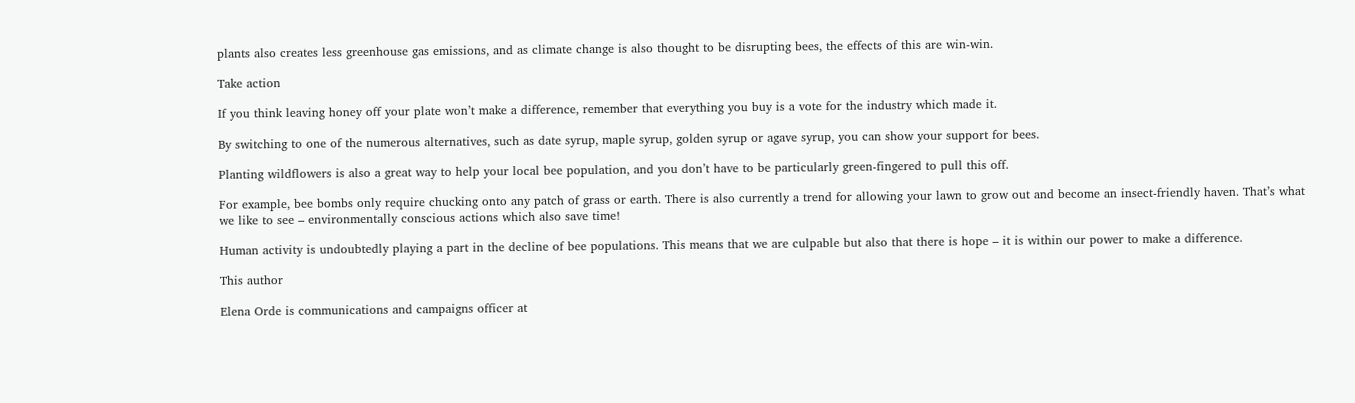plants also creates less greenhouse gas emissions, and as climate change is also thought to be disrupting bees, the effects of this are win-win.

Take action

If you think leaving honey off your plate won’t make a difference, remember that everything you buy is a vote for the industry which made it.

By switching to one of the numerous alternatives, such as date syrup, maple syrup, golden syrup or agave syrup, you can show your support for bees.

Planting wildflowers is also a great way to help your local bee population, and you don’t have to be particularly green-fingered to pull this off.

For example, bee bombs only require chucking onto any patch of grass or earth. There is also currently a trend for allowing your lawn to grow out and become an insect-friendly haven. That’s what we like to see – environmentally conscious actions which also save time!

Human activity is undoubtedly playing a part in the decline of bee populations. This means that we are culpable but also that there is hope – it is within our power to make a difference.

This author

Elena Orde is communications and campaigns officer at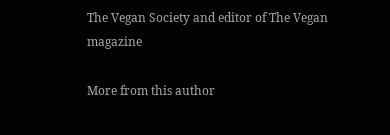The Vegan Society and editor of The Vegan magazine

More from this author